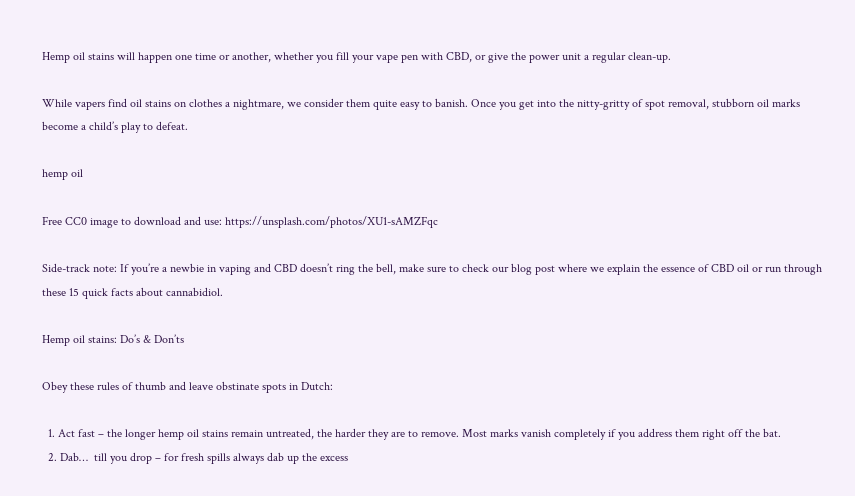Hemp oil stains will happen one time or another, whether you fill your vape pen with CBD, or give the power unit a regular clean-up.

While vapers find oil stains on clothes a nightmare, we consider them quite easy to banish. Once you get into the nitty-gritty of spot removal, stubborn oil marks become a child’s play to defeat.

hemp oil

Free CC0 image to download and use: https://unsplash.com/photos/XU1-sAMZFqc

Side-track note: If you’re a newbie in vaping and CBD doesn’t ring the bell, make sure to check our blog post where we explain the essence of CBD oil or run through these 15 quick facts about cannabidiol.

Hemp oil stains: Do’s & Don’ts

Obey these rules of thumb and leave obstinate spots in Dutch:

  1. Act fast – the longer hemp oil stains remain untreated, the harder they are to remove. Most marks vanish completely if you address them right off the bat.
  2. Dab…  till you drop – for fresh spills always dab up the excess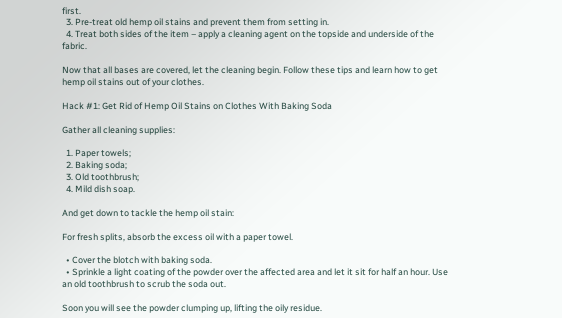first.
  3. Pre-treat old hemp oil stains and prevent them from setting in.
  4. Treat both sides of the item – apply a cleaning agent on the topside and underside of the fabric.

Now that all bases are covered, let the cleaning begin. Follow these tips and learn how to get hemp oil stains out of your clothes.

Hack #1: Get Rid of Hemp Oil Stains on Clothes With Baking Soda

Gather all cleaning supplies:

  1. Paper towels;
  2. Baking soda;
  3. Old toothbrush;
  4. Mild dish soap.

And get down to tackle the hemp oil stain:

For fresh splits, absorb the excess oil with a paper towel.

  • Cover the blotch with baking soda.
  • Sprinkle a light coating of the powder over the affected area and let it sit for half an hour. Use an old toothbrush to scrub the soda out.

Soon you will see the powder clumping up, lifting the oily residue.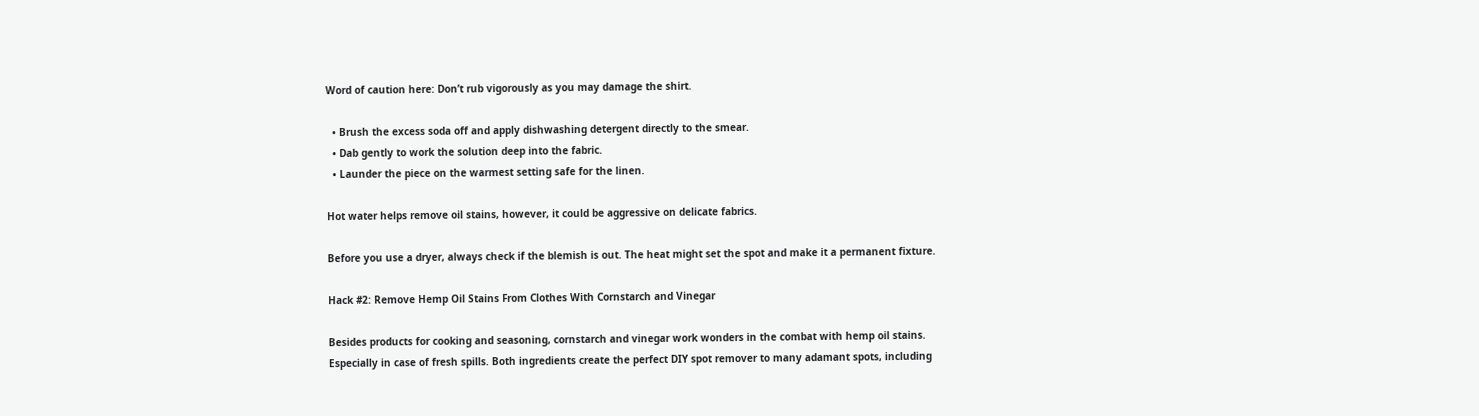Word of caution here: Don’t rub vigorously as you may damage the shirt.

  • Brush the excess soda off and apply dishwashing detergent directly to the smear.
  • Dab gently to work the solution deep into the fabric.
  • Launder the piece on the warmest setting safe for the linen.

Hot water helps remove oil stains, however, it could be aggressive on delicate fabrics.

Before you use a dryer, always check if the blemish is out. The heat might set the spot and make it a permanent fixture.

Hack #2: Remove Hemp Oil Stains From Clothes With Cornstarch and Vinegar

Besides products for cooking and seasoning, cornstarch and vinegar work wonders in the combat with hemp oil stains. Especially in case of fresh spills. Both ingredients create the perfect DIY spot remover to many adamant spots, including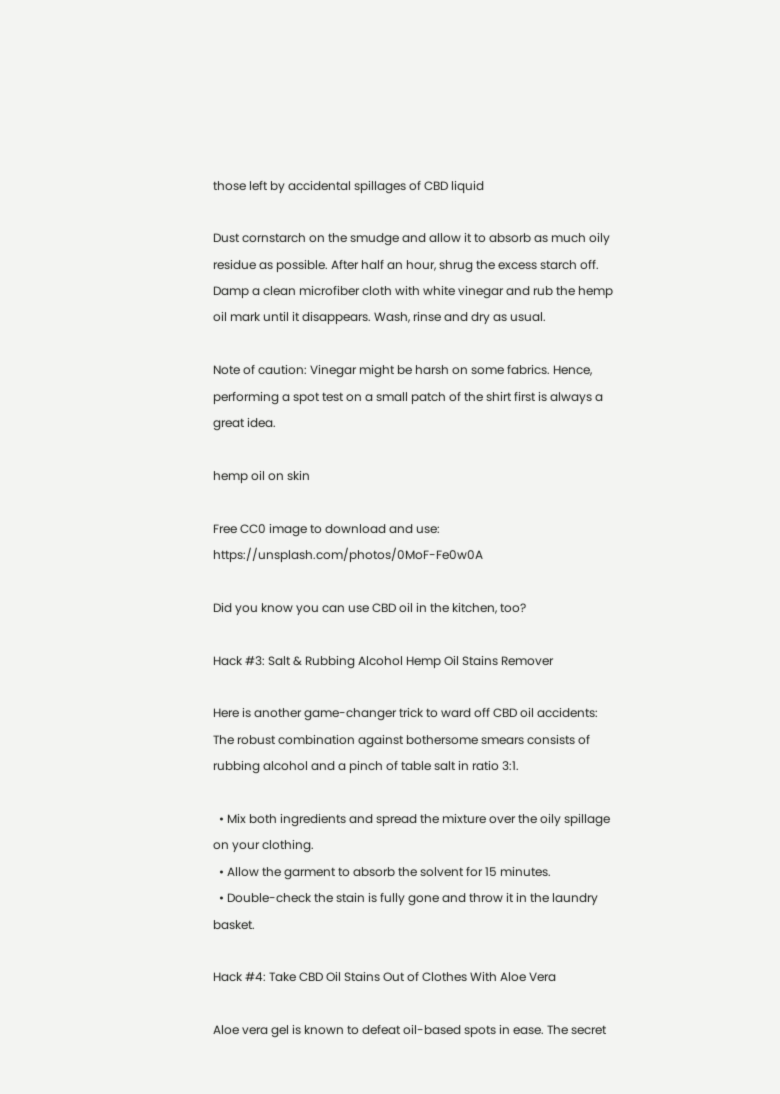those left by accidental spillages of CBD liquid

Dust cornstarch on the smudge and allow it to absorb as much oily residue as possible. After half an hour, shrug the excess starch off. Damp a clean microfiber cloth with white vinegar and rub the hemp oil mark until it disappears. Wash, rinse and dry as usual.

Note of caution: Vinegar might be harsh on some fabrics. Hence, performing a spot test on a small patch of the shirt first is always a great idea.

hemp oil on skin

Free CC0 image to download and use: https://unsplash.com/photos/0MoF-Fe0w0A

Did you know you can use CBD oil in the kitchen, too?

Hack #3: Salt & Rubbing Alcohol Hemp Oil Stains Remover

Here is another game-changer trick to ward off CBD oil accidents: The robust combination against bothersome smears consists of rubbing alcohol and a pinch of table salt in ratio 3:1.

  • Mix both ingredients and spread the mixture over the oily spillage on your clothing.
  • Allow the garment to absorb the solvent for 15 minutes.
  • Double-check the stain is fully gone and throw it in the laundry basket.

Hack #4: Take CBD Oil Stains Out of Clothes With Aloe Vera

Aloe vera gel is known to defeat oil-based spots in ease. The secret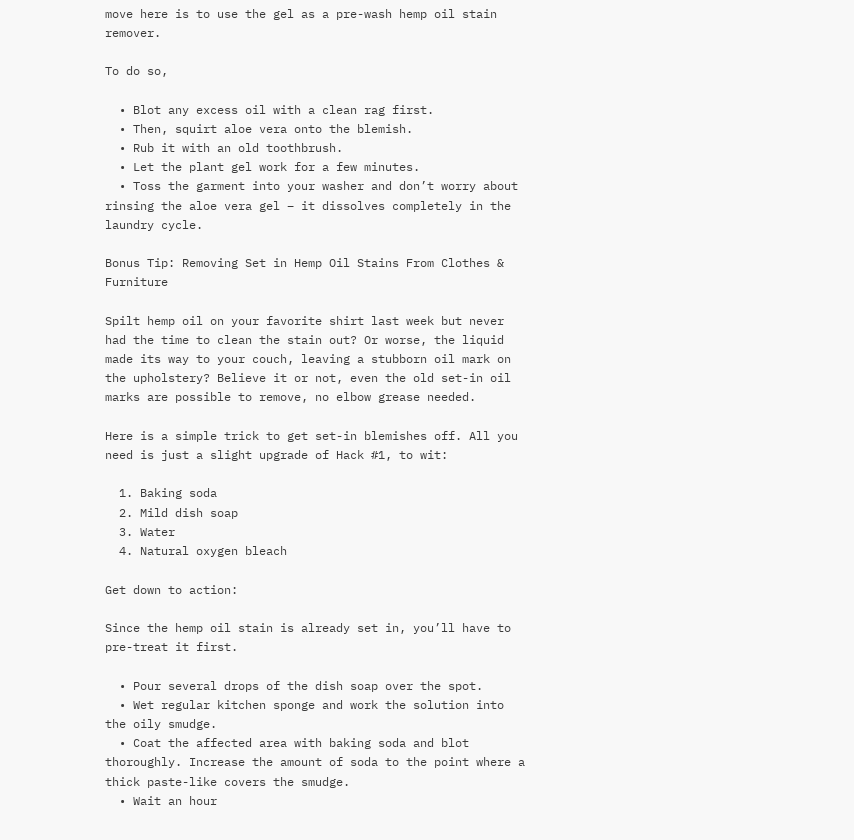move here is to use the gel as a pre-wash hemp oil stain remover.

To do so,

  • Blot any excess oil with a clean rag first.
  • Then, squirt aloe vera onto the blemish.
  • Rub it with an old toothbrush.
  • Let the plant gel work for a few minutes.
  • Toss the garment into your washer and don’t worry about rinsing the aloe vera gel – it dissolves completely in the laundry cycle.

Bonus Tip: Removing Set in Hemp Oil Stains From Clothes & Furniture

Spilt hemp oil on your favorite shirt last week but never had the time to clean the stain out? Or worse, the liquid made its way to your couch, leaving a stubborn oil mark on the upholstery? Believe it or not, even the old set-in oil marks are possible to remove, no elbow grease needed.

Here is a simple trick to get set-in blemishes off. All you need is just a slight upgrade of Hack #1, to wit:

  1. Baking soda
  2. Mild dish soap
  3. Water
  4. Natural oxygen bleach

Get down to action:

Since the hemp oil stain is already set in, you’ll have to pre-treat it first.

  • Pour several drops of the dish soap over the spot.
  • Wet regular kitchen sponge and work the solution into the oily smudge.
  • Coat the affected area with baking soda and blot thoroughly. Increase the amount of soda to the point where a thick paste-like covers the smudge.
  • Wait an hour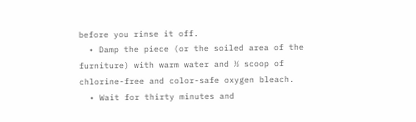before you rinse it off.
  • Damp the piece (or the soiled area of the furniture) with warm water and ½ scoop of chlorine-free and color-safe oxygen bleach.
  • Wait for thirty minutes and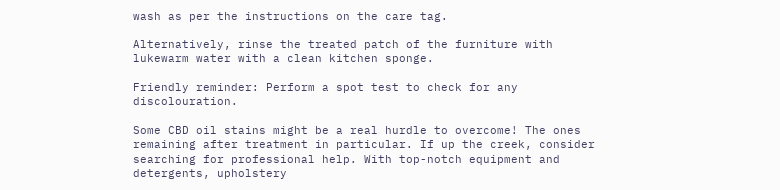wash as per the instructions on the care tag.

Alternatively, rinse the treated patch of the furniture with lukewarm water with a clean kitchen sponge.

Friendly reminder: Perform a spot test to check for any discolouration.

Some CBD oil stains might be a real hurdle to overcome! The ones remaining after treatment in particular. If up the creek, consider searching for professional help. With top-notch equipment and detergents, upholstery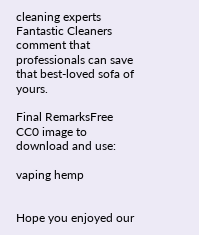cleaning experts Fantastic Cleaners comment that professionals can save that best-loved sofa of yours.

Final RemarksFree CC0 image to download and use:

vaping hemp


Hope you enjoyed our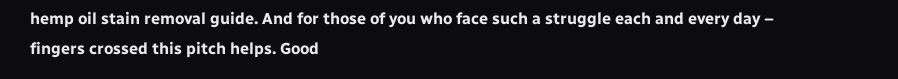hemp oil stain removal guide. And for those of you who face such a struggle each and every day – fingers crossed this pitch helps. Good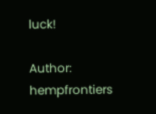luck!

Author: hempfrontiers